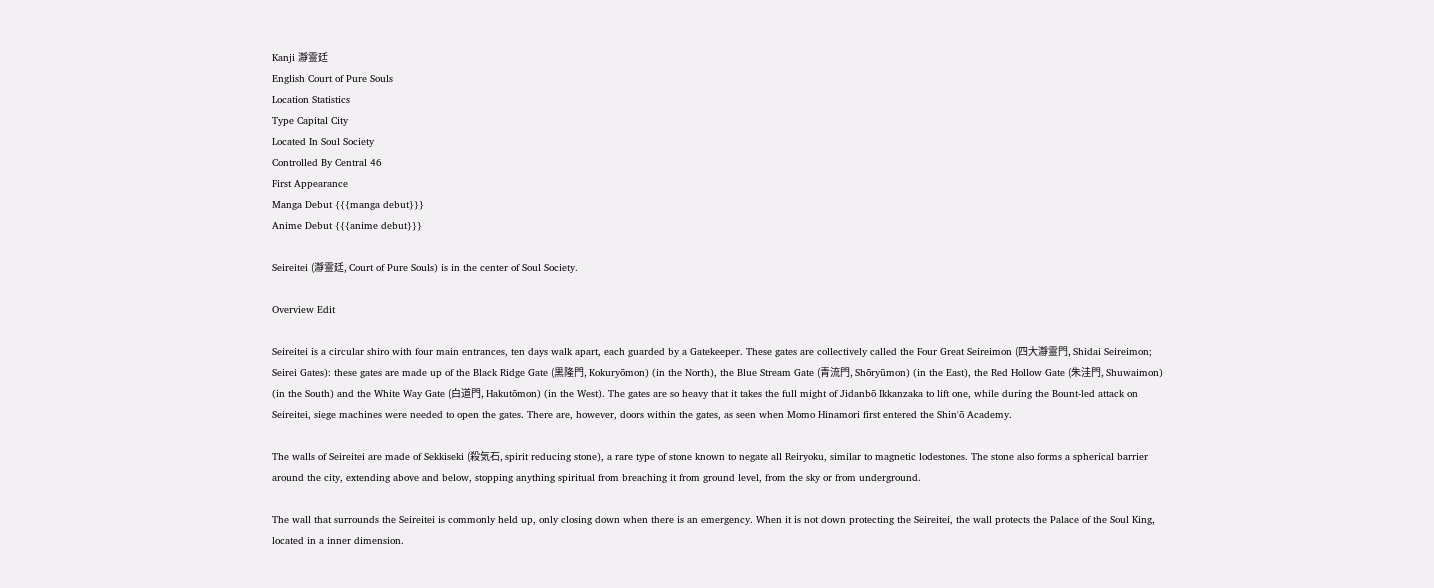Kanji 瀞霊廷
English Court of Pure Souls
Location Statistics
Type Capital City
Located In Soul Society
Controlled By Central 46
First Appearance
Manga Debut {{{manga debut}}}
Anime Debut {{{anime debut}}}

Seireitei (瀞霊廷, Court of Pure Souls) is in the center of Soul Society.

Overview Edit

Seireitei is a circular shiro with four main entrances, ten days walk apart, each guarded by a Gatekeeper. These gates are collectively called the Four Great Seireimon (四大瀞霊門, Shidai Seireimon; Seirei Gates): these gates are made up of the Black Ridge Gate (黒隆門, Kokuryōmon) (in the North), the Blue Stream Gate (青流門, Shōryūmon) (in the East), the Red Hollow Gate (朱洼門, Shuwaimon) (in the South) and the White Way Gate (白道門, Hakutōmon) (in the West). The gates are so heavy that it takes the full might of Jidanbō Ikkanzaka to lift one, while during the Bount-led attack on Seireitei, siege machines were needed to open the gates. There are, however, doors within the gates, as seen when Momo Hinamori first entered the Shin'ō Academy.

The walls of Seireitei are made of Sekkiseki (殺気石, spirit reducing stone), a rare type of stone known to negate all Reiryoku, similar to magnetic lodestones. The stone also forms a spherical barrier around the city, extending above and below, stopping anything spiritual from breaching it from ground level, from the sky or from underground.

The wall that surrounds the Seireitei is commonly held up, only closing down when there is an emergency. When it is not down protecting the Seireitei, the wall protects the Palace of the Soul King, located in a inner dimension.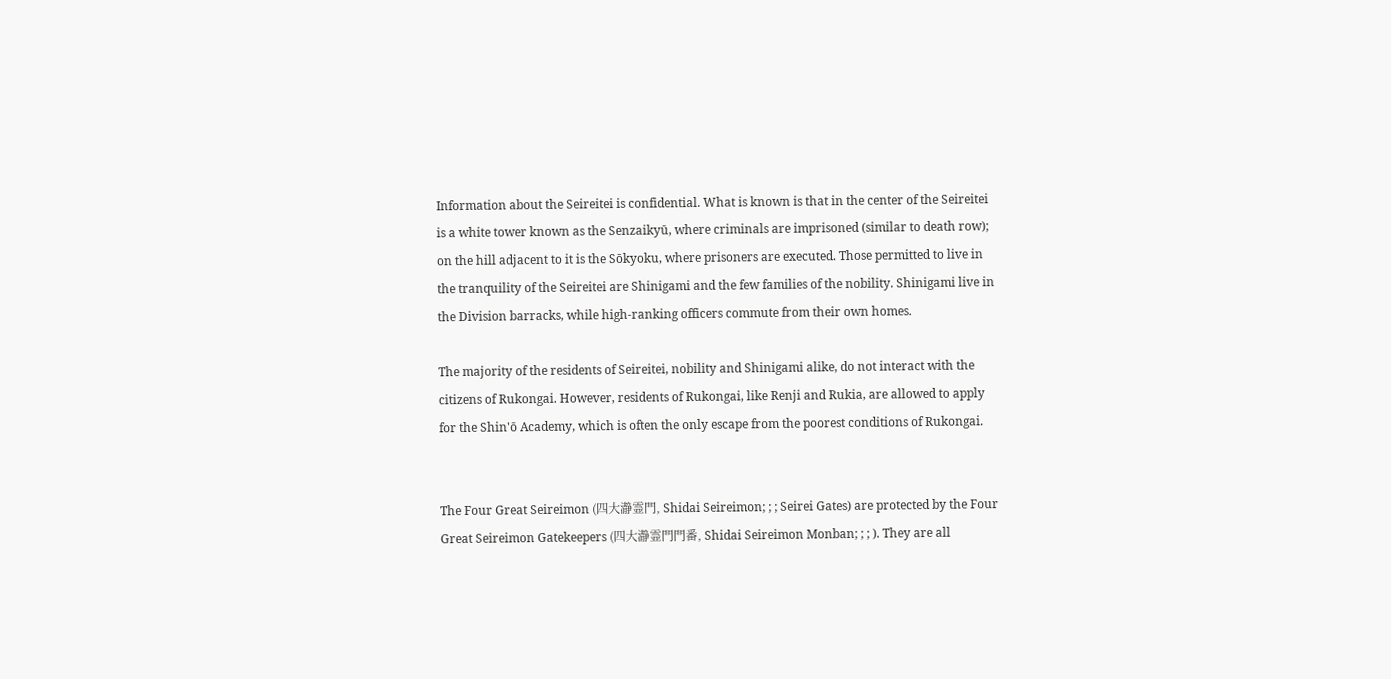Information about the Seireitei is confidential. What is known is that in the center of the Seireitei is a white tower known as the Senzaikyū, where criminals are imprisoned (similar to death row); on the hill adjacent to it is the Sōkyoku, where prisoners are executed. Those permitted to live in the tranquility of the Seireitei are Shinigami and the few families of the nobility. Shinigami live in the Division barracks, while high-ranking officers commute from their own homes.

The majority of the residents of Seireitei, nobility and Shinigami alike, do not interact with the citizens of Rukongai. However, residents of Rukongai, like Renji and Rukia, are allowed to apply for the Shin'ō Academy, which is often the only escape from the poorest conditions of Rukongai.


The Four Great Seireimon (四大瀞霊門, Shidai Seireimon; ; ; Seirei Gates) are protected by the Four Great Seireimon Gatekeepers (四大瀞霊門門番, Shidai Seireimon Monban; ; ; ). They are all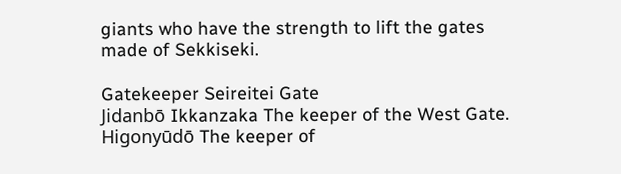giants who have the strength to lift the gates made of Sekkiseki.

Gatekeeper Seireitei Gate
Jidanbō Ikkanzaka The keeper of the West Gate.
Higonyūdō The keeper of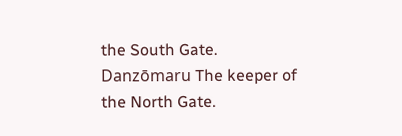the South Gate.
Danzōmaru The keeper of the North Gate.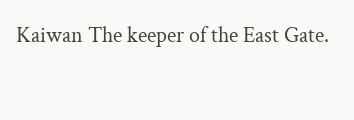Kaiwan The keeper of the East Gate.